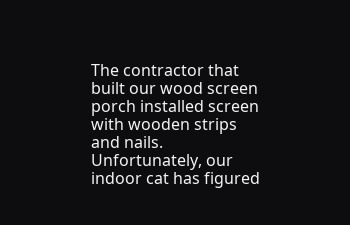The contractor that built our wood screen porch installed screen with wooden strips and nails. Unfortunately, our indoor cat has figured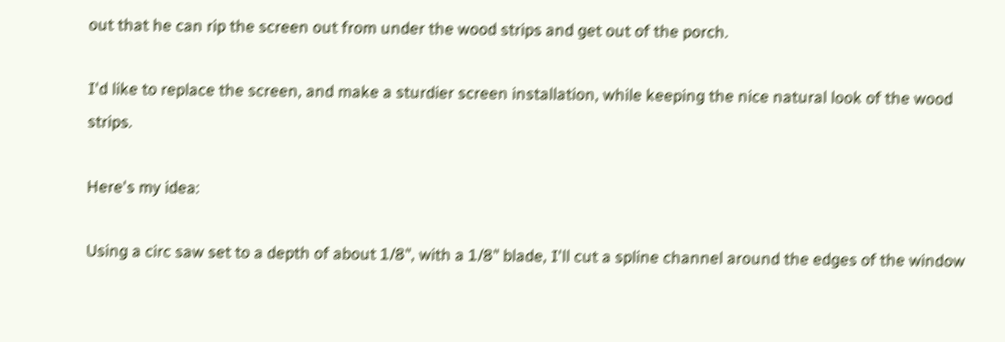out that he can rip the screen out from under the wood strips and get out of the porch.

I'd like to replace the screen, and make a sturdier screen installation, while keeping the nice natural look of the wood strips.

Here's my idea:

Using a circ saw set to a depth of about 1/8", with a 1/8" blade, I'll cut a spline channel around the edges of the window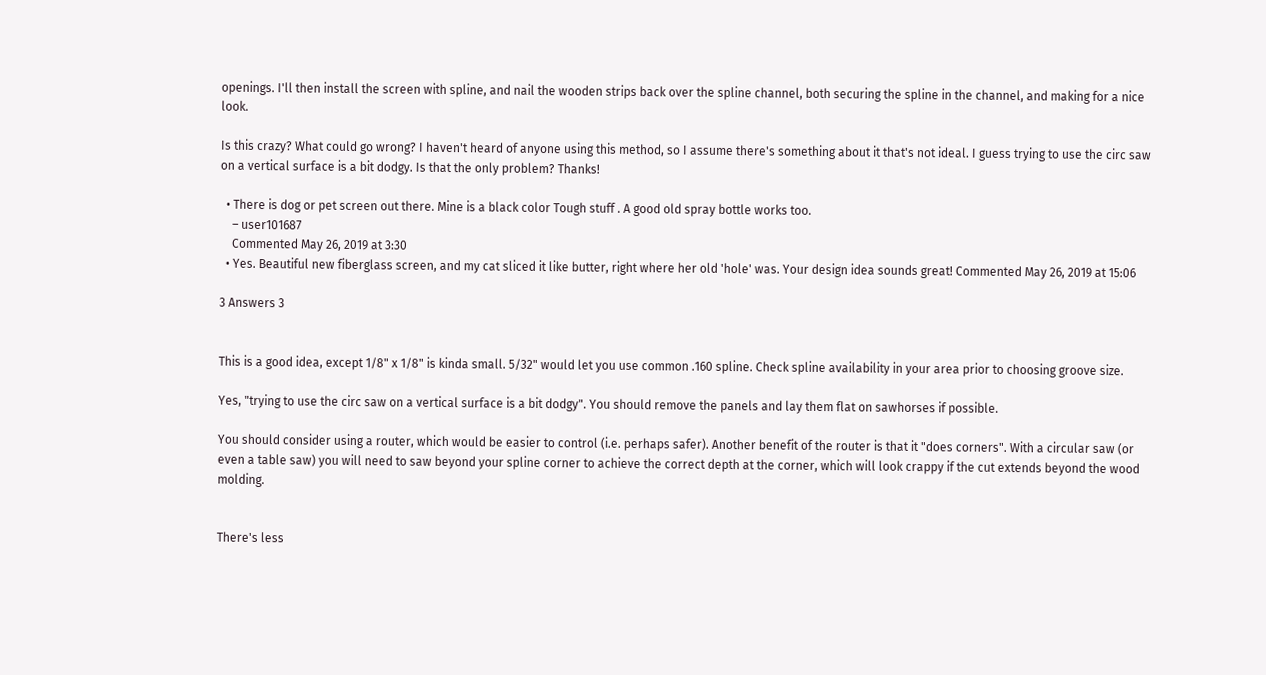openings. I'll then install the screen with spline, and nail the wooden strips back over the spline channel, both securing the spline in the channel, and making for a nice look.

Is this crazy? What could go wrong? I haven't heard of anyone using this method, so I assume there's something about it that's not ideal. I guess trying to use the circ saw on a vertical surface is a bit dodgy. Is that the only problem? Thanks!

  • There is dog or pet screen out there. Mine is a black color Tough stuff . A good old spray bottle works too.
    – user101687
    Commented May 26, 2019 at 3:30
  • Yes. Beautiful new fiberglass screen, and my cat sliced it like butter, right where her old 'hole' was. Your design idea sounds great! Commented May 26, 2019 at 15:06

3 Answers 3


This is a good idea, except 1/8" x 1/8" is kinda small. 5/32" would let you use common .160 spline. Check spline availability in your area prior to choosing groove size.

Yes, "trying to use the circ saw on a vertical surface is a bit dodgy". You should remove the panels and lay them flat on sawhorses if possible.

You should consider using a router, which would be easier to control (i.e. perhaps safer). Another benefit of the router is that it "does corners". With a circular saw (or even a table saw) you will need to saw beyond your spline corner to achieve the correct depth at the corner, which will look crappy if the cut extends beyond the wood molding.


There's less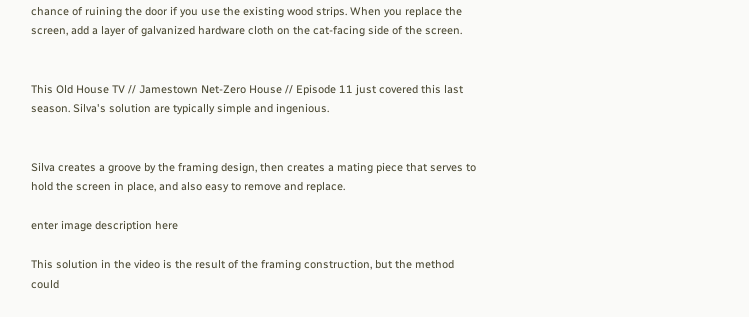chance of ruining the door if you use the existing wood strips. When you replace the screen, add a layer of galvanized hardware cloth on the cat-facing side of the screen.


This Old House TV // Jamestown Net-Zero House // Episode 11 just covered this last season. Silva's solution are typically simple and ingenious.


Silva creates a groove by the framing design, then creates a mating piece that serves to hold the screen in place, and also easy to remove and replace.

enter image description here

This solution in the video is the result of the framing construction, but the method could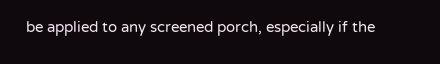be applied to any screened porch, especially if the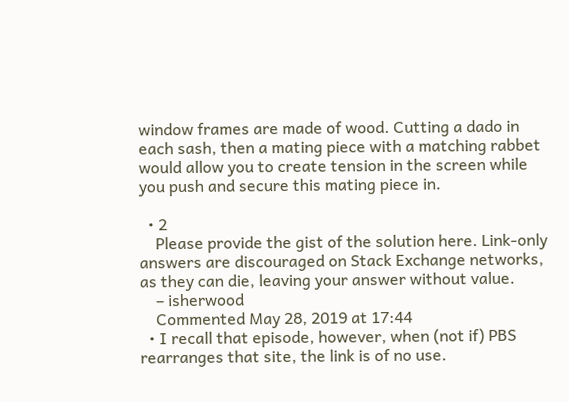window frames are made of wood. Cutting a dado in each sash, then a mating piece with a matching rabbet would allow you to create tension in the screen while you push and secure this mating piece in.

  • 2
    Please provide the gist of the solution here. Link-only answers are discouraged on Stack Exchange networks, as they can die, leaving your answer without value.
    – isherwood
    Commented May 28, 2019 at 17:44
  • I recall that episode, however, when (not if) PBS rearranges that site, the link is of no use.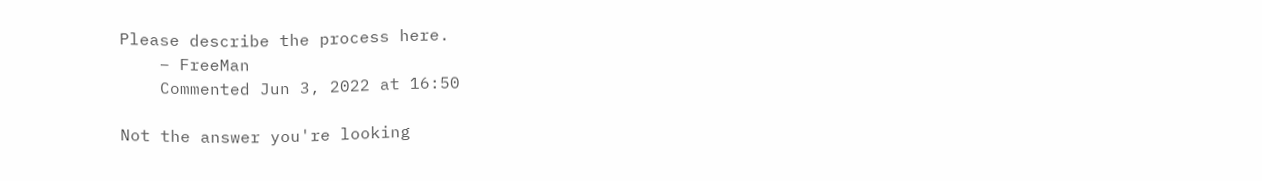Please describe the process here.
    – FreeMan
    Commented Jun 3, 2022 at 16:50

Not the answer you're looking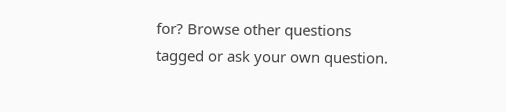for? Browse other questions tagged or ask your own question.